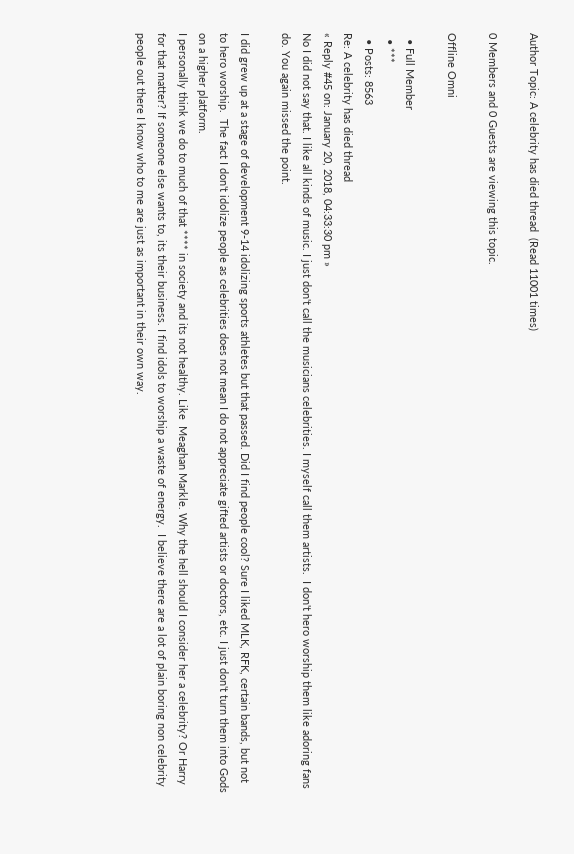Author Topic: A celebrity has died thread  (Read 11001 times)

0 Members and 0 Guests are viewing this topic.

Offline Omni

  • Full Member
  • ***
  • Posts: 8563
Re: A celebrity has died thread
« Reply #45 on: January 20, 2018, 04:33:30 pm »
No I did not say that. I like all kinds of music. I just don't call the musicians celebrities. I myself call them artists.  I don't hero worship them like adoring fans do. You again missed the point.

I did grew up at a stage of development 9-14 idolizing sports athletes but that passed. Did I find people cool? Sure I liked MLK, RFK, certain bands, but not to hero worship.  The fact I don't idolize people as celebrities does not mean I do not appreciate gifted artists or doctors, etc. I just don't turn them into Gods on a higher platform.
I personally think we do to much of that **** in society and its not healthy. Like  Meaghan Markle. Why the hell should I consider her a celebrity? Or Harry for that matter? If someone else wants to, its their business. I find idols to worship a waste of energy.  I believe there are a lot of plain boring non celebrity people out there I know who to me are just as important in their own way.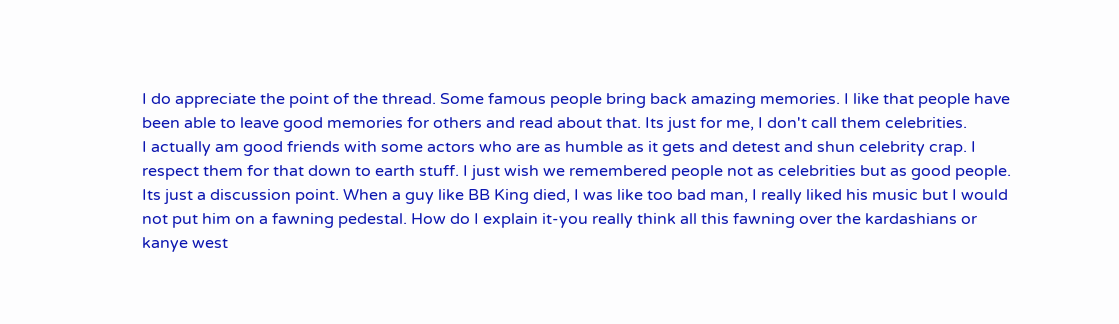I do appreciate the point of the thread. Some famous people bring back amazing memories. I like that people have been able to leave good memories for others and read about that. Its just for me, I don't call them celebrities.
I actually am good friends with some actors who are as humble as it gets and detest and shun celebrity crap. I respect them for that down to earth stuff. I just wish we remembered people not as celebrities but as good people. Its just a discussion point. When a guy like BB King died, I was like too bad man, I really liked his music but I would not put him on a fawning pedestal. How do I explain it-you really think all this fawning over the kardashians or kanye west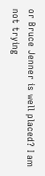or Bruce Jenner is well placed? I am not trying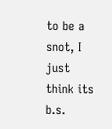to be a snot, I just think its b.s.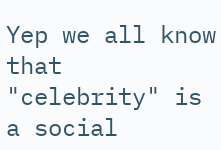Yep we all know that "celebrity" is a social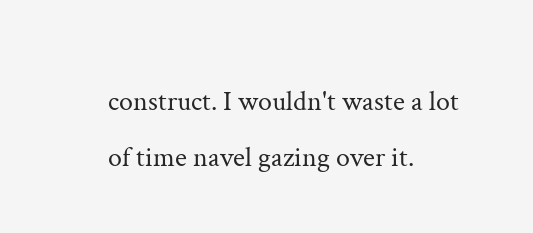construct. I wouldn't waste a lot of time navel gazing over it.